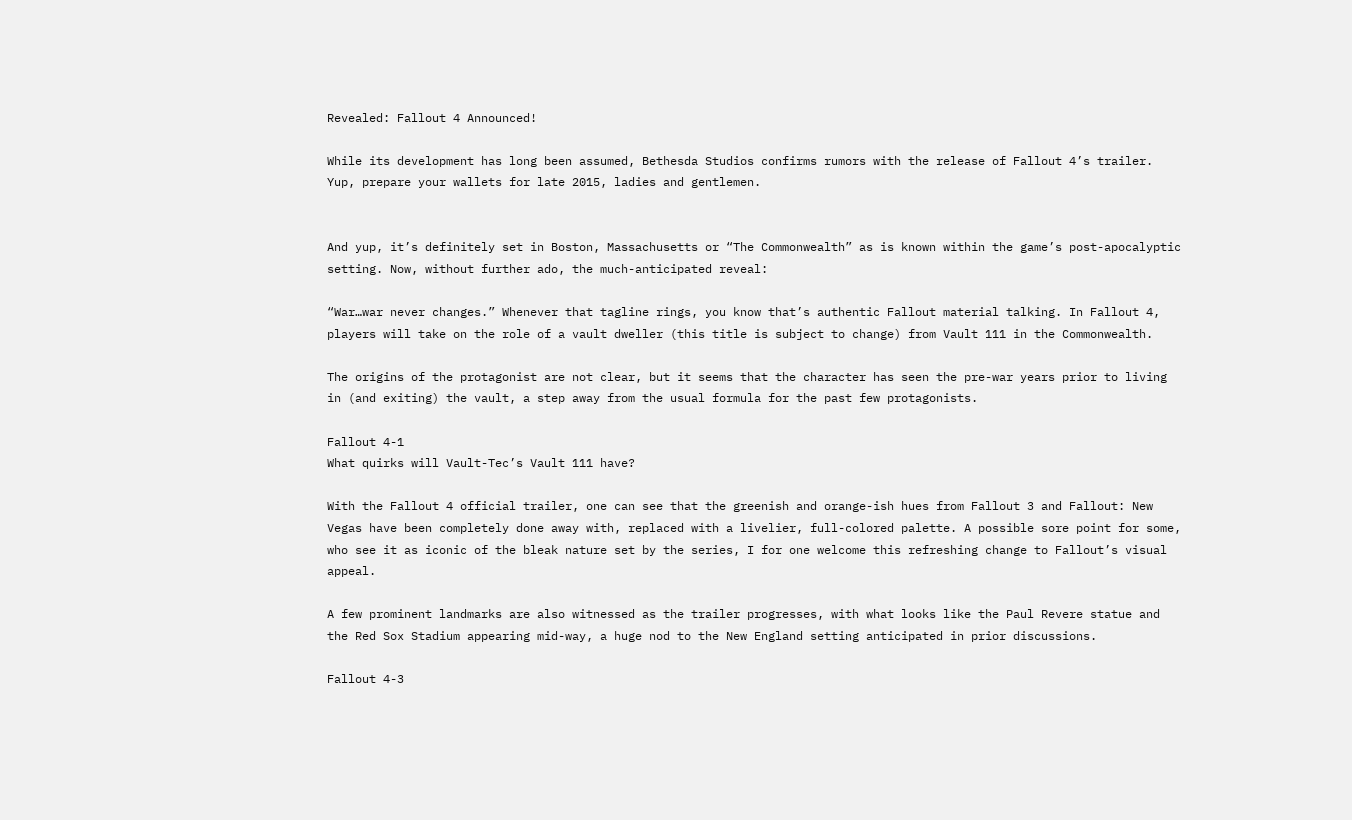Revealed: Fallout 4 Announced!

While its development has long been assumed, Bethesda Studios confirms rumors with the release of Fallout 4’s trailer. Yup, prepare your wallets for late 2015, ladies and gentlemen.


And yup, it’s definitely set in Boston, Massachusetts or “The Commonwealth” as is known within the game’s post-apocalyptic setting. Now, without further ado, the much-anticipated reveal:

“War…war never changes.” Whenever that tagline rings, you know that’s authentic Fallout material talking. In Fallout 4, players will take on the role of a vault dweller (this title is subject to change) from Vault 111 in the Commonwealth.

The origins of the protagonist are not clear, but it seems that the character has seen the pre-war years prior to living in (and exiting) the vault, a step away from the usual formula for the past few protagonists.

Fallout 4-1
What quirks will Vault-Tec’s Vault 111 have?

With the Fallout 4 official trailer, one can see that the greenish and orange-ish hues from Fallout 3 and Fallout: New Vegas have been completely done away with, replaced with a livelier, full-colored palette. A possible sore point for some, who see it as iconic of the bleak nature set by the series, I for one welcome this refreshing change to Fallout’s visual appeal.

A few prominent landmarks are also witnessed as the trailer progresses, with what looks like the Paul Revere statue and the Red Sox Stadium appearing mid-way, a huge nod to the New England setting anticipated in prior discussions.

Fallout 4-3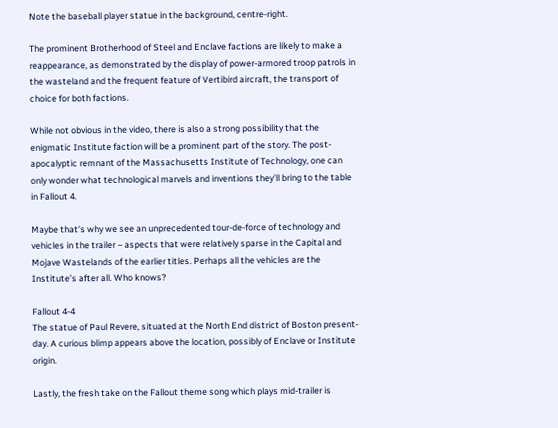Note the baseball player statue in the background, centre-right.

The prominent Brotherhood of Steel and Enclave factions are likely to make a reappearance, as demonstrated by the display of power-armored troop patrols in the wasteland and the frequent feature of Vertibird aircraft, the transport of choice for both factions.

While not obvious in the video, there is also a strong possibility that the enigmatic Institute faction will be a prominent part of the story. The post-apocalyptic remnant of the Massachusetts Institute of Technology, one can only wonder what technological marvels and inventions they’ll bring to the table in Fallout 4.

Maybe that’s why we see an unprecedented tour-de-force of technology and vehicles in the trailer – aspects that were relatively sparse in the Capital and Mojave Wastelands of the earlier titles. Perhaps all the vehicles are the Institute’s after all. Who knows?

Fallout 4-4
The statue of Paul Revere, situated at the North End district of Boston present-day. A curious blimp appears above the location, possibly of Enclave or Institute origin.

Lastly, the fresh take on the Fallout theme song which plays mid-trailer is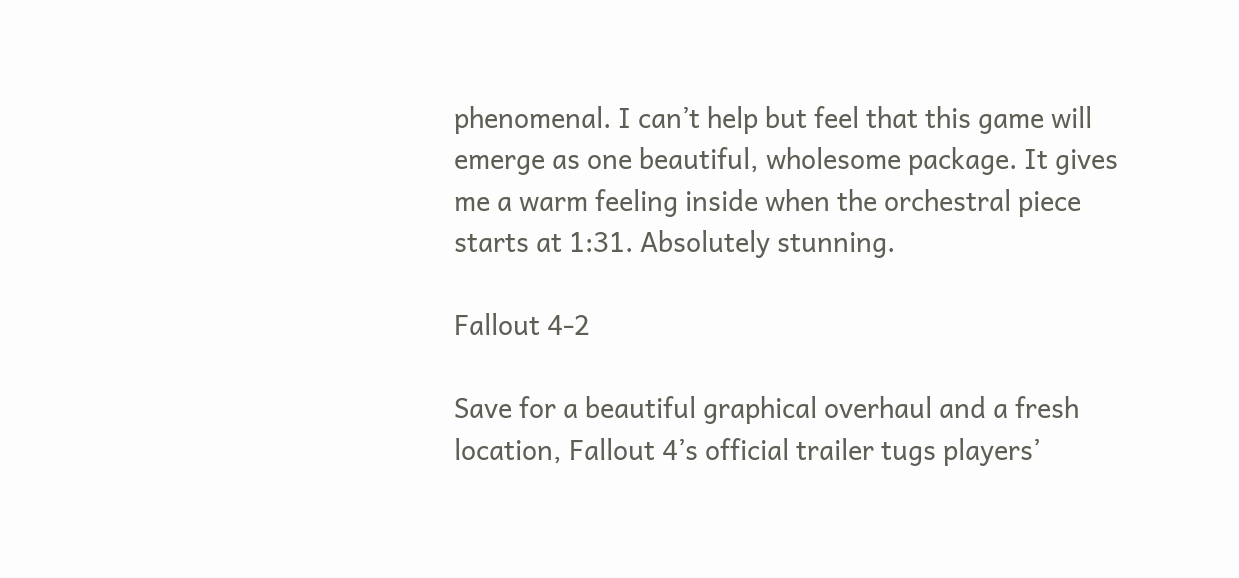phenomenal. I can’t help but feel that this game will emerge as one beautiful, wholesome package. It gives me a warm feeling inside when the orchestral piece starts at 1:31. Absolutely stunning.

Fallout 4-2

Save for a beautiful graphical overhaul and a fresh location, Fallout 4’s official trailer tugs players’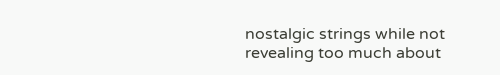nostalgic strings while not revealing too much about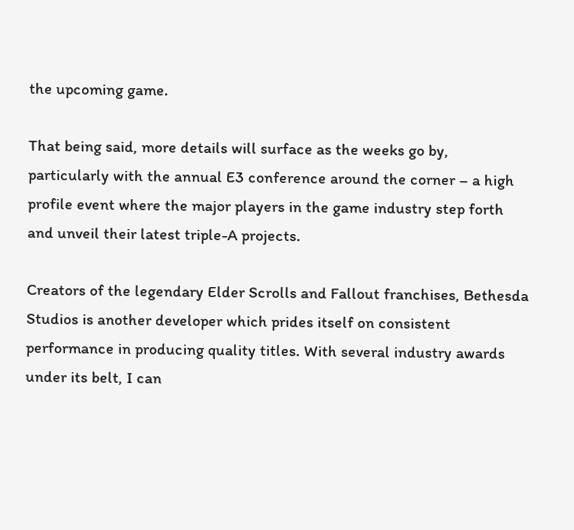the upcoming game.

That being said, more details will surface as the weeks go by, particularly with the annual E3 conference around the corner – a high profile event where the major players in the game industry step forth and unveil their latest triple-A projects.

Creators of the legendary Elder Scrolls and Fallout franchises, Bethesda Studios is another developer which prides itself on consistent performance in producing quality titles. With several industry awards under its belt, I can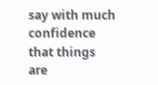say with much confidence that things are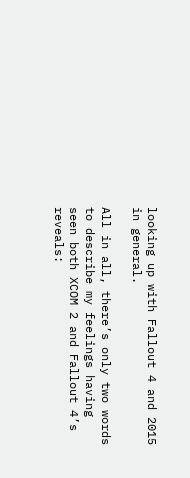looking up with Fallout 4 and 2015 in general.

All in all, there’s only two words to describe my feelings having seen both XCOM 2 and Fallout 4’s reveals: